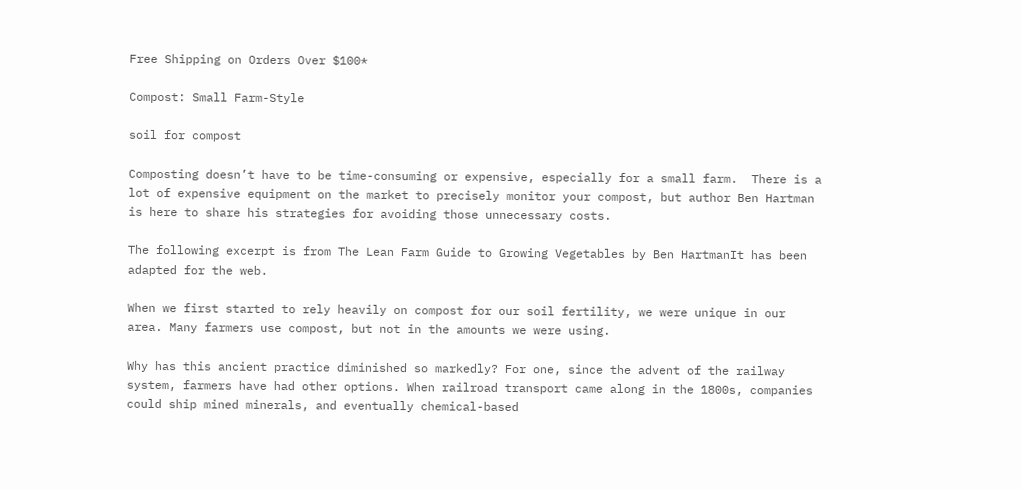Free Shipping on Orders Over $100*

Compost: Small Farm-Style

soil for compost

Composting doesn’t have to be time-consuming or expensive, especially for a small farm.  There is a lot of expensive equipment on the market to precisely monitor your compost, but author Ben Hartman is here to share his strategies for avoiding those unnecessary costs.

The following excerpt is from The Lean Farm Guide to Growing Vegetables by Ben HartmanIt has been adapted for the web.

When we first started to rely heavily on compost for our soil fertility, we were unique in our area. Many farmers use compost, but not in the amounts we were using.

Why has this ancient practice diminished so markedly? For one, since the advent of the railway system, farmers have had other options. When railroad transport came along in the 1800s, companies could ship mined minerals, and eventually chemical-based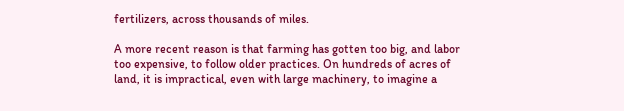fertilizers, across thousands of miles.

A more recent reason is that farming has gotten too big, and labor too expensive, to follow older practices. On hundreds of acres of land, it is impractical, even with large machinery, to imagine a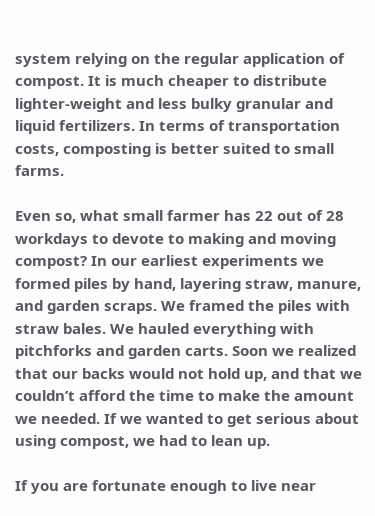system relying on the regular application of compost. It is much cheaper to distribute lighter-weight and less bulky granular and liquid fertilizers. In terms of transportation costs, composting is better suited to small farms.

Even so, what small farmer has 22 out of 28 workdays to devote to making and moving compost? In our earliest experiments we formed piles by hand, layering straw, manure, and garden scraps. We framed the piles with straw bales. We hauled everything with pitchforks and garden carts. Soon we realized that our backs would not hold up, and that we couldn’t afford the time to make the amount we needed. If we wanted to get serious about using compost, we had to lean up.

If you are fortunate enough to live near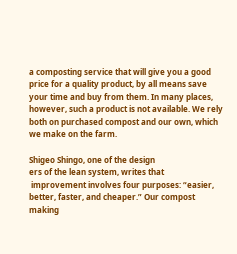a composting service that will give you a good price for a quality product, by all means save your time and buy from them. In many places, however, such a product is not available. We rely both on purchased compost and our own, which we make on the farm.

Shigeo Shingo, one of the design
ers of the lean system, writes that
 improvement involves four purposes: “easier, better, faster, and cheaper.” Our compost making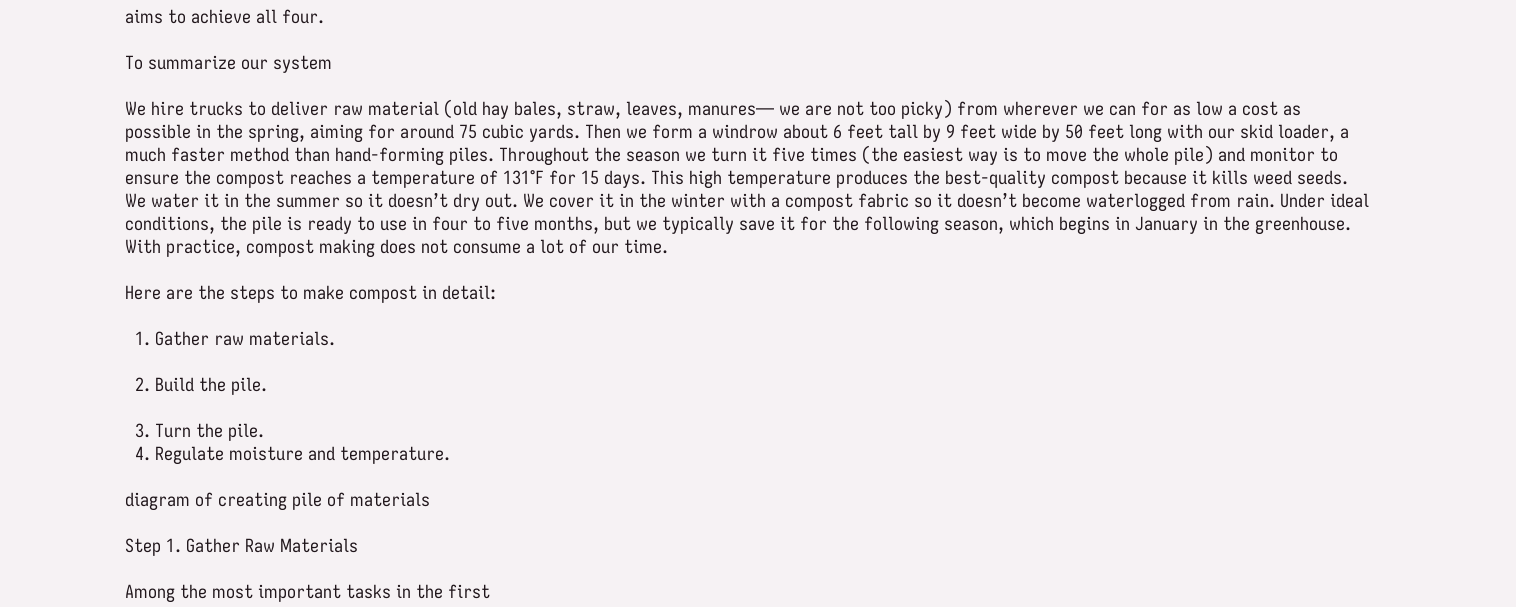aims to achieve all four.

To summarize our system

We hire trucks to deliver raw material (old hay bales, straw, leaves, manures— we are not too picky) from wherever we can for as low a cost as possible in the spring, aiming for around 75 cubic yards. Then we form a windrow about 6 feet tall by 9 feet wide by 50 feet long with our skid loader, a much faster method than hand-forming piles. Throughout the season we turn it five times (the easiest way is to move the whole pile) and monitor to ensure the compost reaches a temperature of 131°F for 15 days. This high temperature produces the best-quality compost because it kills weed seeds. We water it in the summer so it doesn’t dry out. We cover it in the winter with a compost fabric so it doesn’t become waterlogged from rain. Under ideal conditions, the pile is ready to use in four to five months, but we typically save it for the following season, which begins in January in the greenhouse. With practice, compost making does not consume a lot of our time.

Here are the steps to make compost in detail:

  1. Gather raw materials.

  2. Build the pile.

  3. Turn the pile.
  4. Regulate moisture and temperature.

diagram of creating pile of materials

Step 1. Gather Raw Materials

Among the most important tasks in the first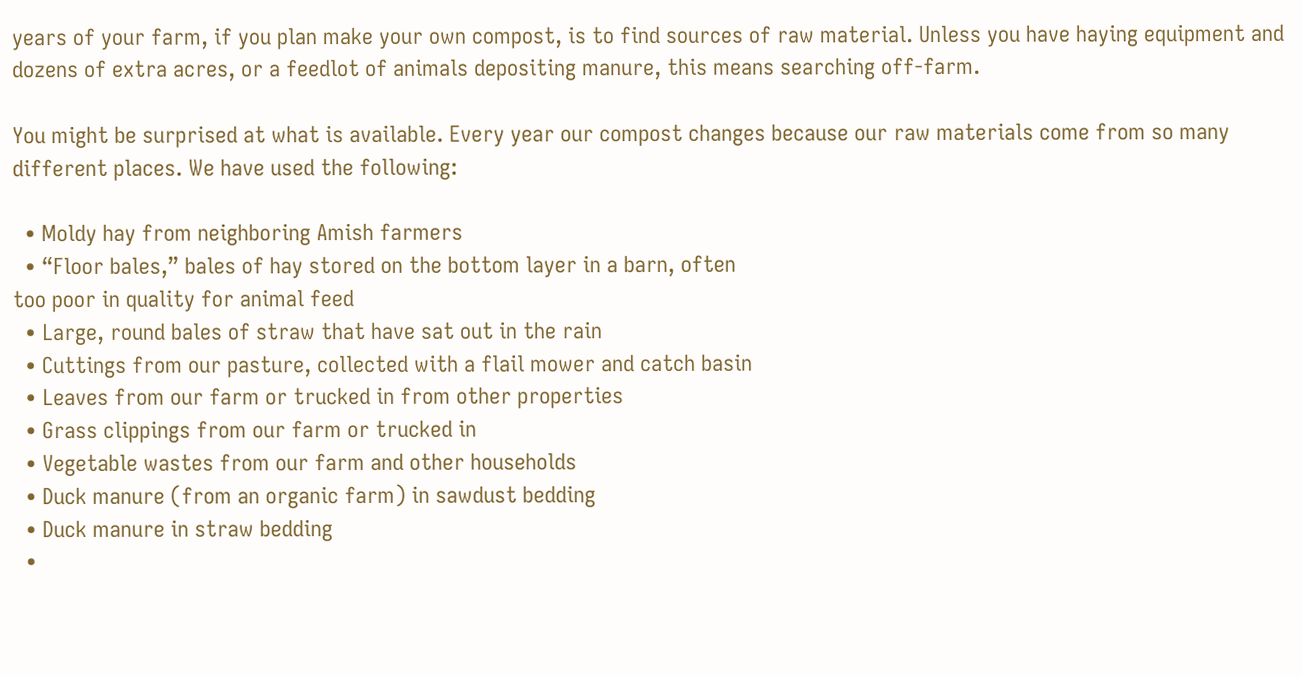years of your farm, if you plan make your own compost, is to find sources of raw material. Unless you have haying equipment and dozens of extra acres, or a feedlot of animals depositing manure, this means searching off-farm.

You might be surprised at what is available. Every year our compost changes because our raw materials come from so many different places. We have used the following:

  • Moldy hay from neighboring Amish farmers
  • “Floor bales,” bales of hay stored on the bottom layer in a barn, often
too poor in quality for animal feed
  • Large, round bales of straw that have sat out in the rain
  • Cuttings from our pasture, collected with a flail mower and catch basin
  • Leaves from our farm or trucked in from other properties
  • Grass clippings from our farm or trucked in
  • Vegetable wastes from our farm and other households
  • Duck manure (from an organic farm) in sawdust bedding
  • Duck manure in straw bedding
  •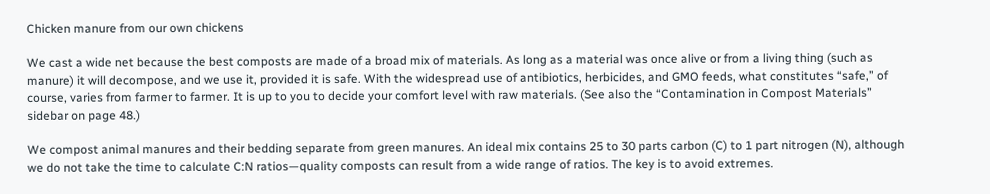Chicken manure from our own chickens

We cast a wide net because the best composts are made of a broad mix of materials. As long as a material was once alive or from a living thing (such as manure) it will decompose, and we use it, provided it is safe. With the widespread use of antibiotics, herbicides, and GMO feeds, what constitutes “safe,” of course, varies from farmer to farmer. It is up to you to decide your comfort level with raw materials. (See also the “Contamination in Compost Materials” sidebar on page 48.)

We compost animal manures and their bedding separate from green manures. An ideal mix contains 25 to 30 parts carbon (C) to 1 part nitrogen (N), although we do not take the time to calculate C:N ratios—quality composts can result from a wide range of ratios. The key is to avoid extremes.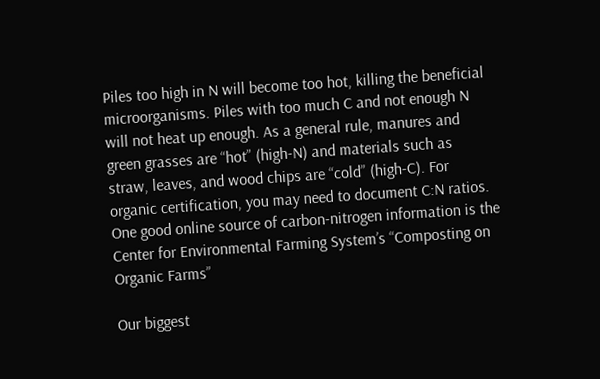Piles too high in N will become too hot, killing the beneficial microorganisms. Piles with too much C and not enough N will not heat up enough. As a general rule, manures and green grasses are “hot” (high-N) and materials such as straw, leaves, and wood chips are “cold” (high-C). For organic certification, you may need to document C:N ratios. One good online source of carbon-nitrogen information is the Center for Environmental Farming System’s “Composting on Organic Farms”

Our biggest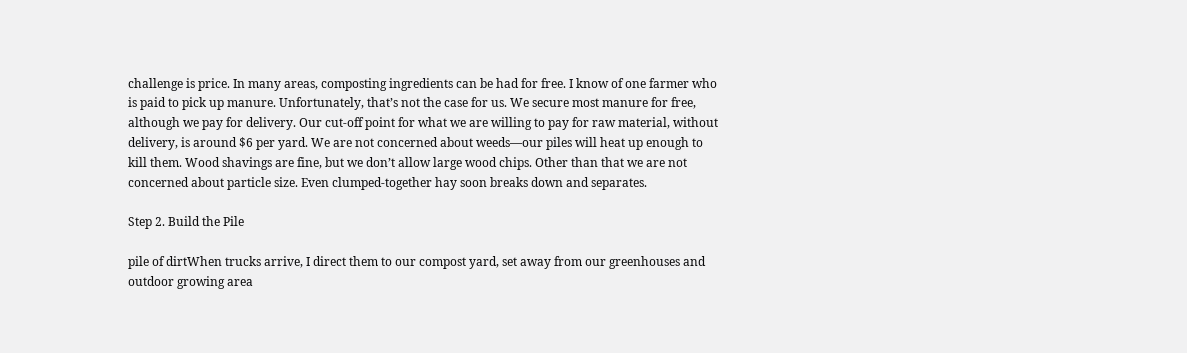challenge is price. In many areas, composting ingredients can be had for free. I know of one farmer who is paid to pick up manure. Unfortunately, that’s not the case for us. We secure most manure for free, although we pay for delivery. Our cut-off point for what we are willing to pay for raw material, without delivery, is around $6 per yard. We are not concerned about weeds—our piles will heat up enough to kill them. Wood shavings are fine, but we don’t allow large wood chips. Other than that we are not concerned about particle size. Even clumped-together hay soon breaks down and separates.

Step 2. Build the Pile

pile of dirtWhen trucks arrive, I direct them to our compost yard, set away from our greenhouses and outdoor growing area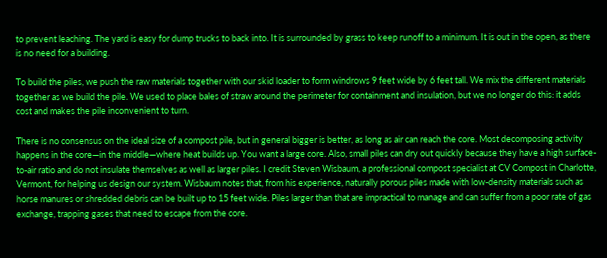to prevent leaching. The yard is easy for dump trucks to back into. It is surrounded by grass to keep runoff to a minimum. It is out in the open, as there is no need for a building.

To build the piles, we push the raw materials together with our skid loader to form windrows 9 feet wide by 6 feet tall. We mix the different materials together as we build the pile. We used to place bales of straw around the perimeter for containment and insulation, but we no longer do this: it adds cost and makes the pile inconvenient to turn.

There is no consensus on the ideal size of a compost pile, but in general bigger is better, as long as air can reach the core. Most decomposing activity happens in the core—in the middle—where heat builds up. You want a large core. Also, small piles can dry out quickly because they have a high surface-to-air ratio and do not insulate themselves as well as larger piles. I credit Steven Wisbaum, a professional compost specialist at CV Compost in Charlotte, Vermont, for helping us design our system. Wisbaum notes that, from his experience, naturally porous piles made with low-density materials such as horse manures or shredded debris can be built up to 15 feet wide. Piles larger than that are impractical to manage and can suffer from a poor rate of gas exchange, trapping gases that need to escape from the core.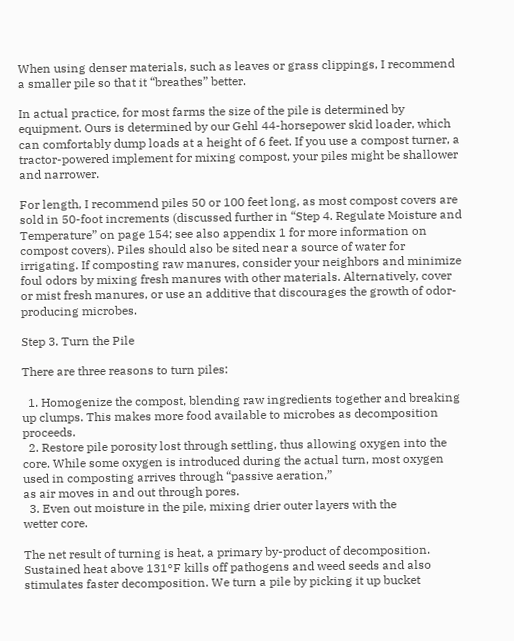When using denser materials, such as leaves or grass clippings, I recommend a smaller pile so that it “breathes” better.

In actual practice, for most farms the size of the pile is determined by equipment. Ours is determined by our Gehl 44-horsepower skid loader, which can comfortably dump loads at a height of 6 feet. If you use a compost turner, a tractor-powered implement for mixing compost, your piles might be shallower and narrower.

For length, I recommend piles 50 or 100 feet long, as most compost covers are sold in 50-foot increments (discussed further in “Step 4. Regulate Moisture and Temperature” on page 154; see also appendix 1 for more information on compost covers). Piles should also be sited near a source of water for irrigating. If composting raw manures, consider your neighbors and minimize foul odors by mixing fresh manures with other materials. Alternatively, cover or mist fresh manures, or use an additive that discourages the growth of odor-producing microbes.

Step 3. Turn the Pile

There are three reasons to turn piles:

  1. Homogenize the compost, blending raw ingredients together and breaking up clumps. This makes more food available to microbes as decomposition proceeds.
  2. Restore pile porosity lost through settling, thus allowing oxygen into the core. While some oxygen is introduced during the actual turn, most oxygen used in composting arrives through “passive aeration,”
as air moves in and out through pores.
  3. Even out moisture in the pile, mixing drier outer layers with the
wetter core.

The net result of turning is heat, a primary by-product of decomposition. Sustained heat above 131°F kills off pathogens and weed seeds and also stimulates faster decomposition. We turn a pile by picking it up bucket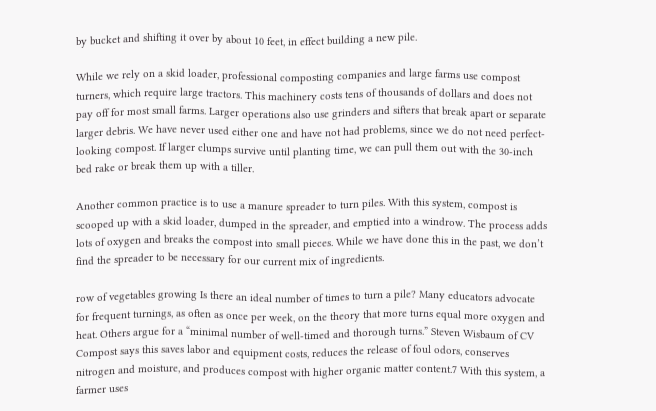by bucket and shifting it over by about 10 feet, in effect building a new pile.

While we rely on a skid loader, professional composting companies and large farms use compost turners, which require large tractors. This machinery costs tens of thousands of dollars and does not pay off for most small farms. Larger operations also use grinders and sifters that break apart or separate larger debris. We have never used either one and have not had problems, since we do not need perfect-looking compost. If larger clumps survive until planting time, we can pull them out with the 30-inch bed rake or break them up with a tiller.

Another common practice is to use a manure spreader to turn piles. With this system, compost is scooped up with a skid loader, dumped in the spreader, and emptied into a windrow. The process adds lots of oxygen and breaks the compost into small pieces. While we have done this in the past, we don’t find the spreader to be necessary for our current mix of ingredients.

row of vegetables growing Is there an ideal number of times to turn a pile? Many educators advocate for frequent turnings, as often as once per week, on the theory that more turns equal more oxygen and heat. Others argue for a “minimal number of well-timed and thorough turns.” Steven Wisbaum of CV Compost says this saves labor and equipment costs, reduces the release of foul odors, conserves nitrogen and moisture, and produces compost with higher organic matter content.7 With this system, a farmer uses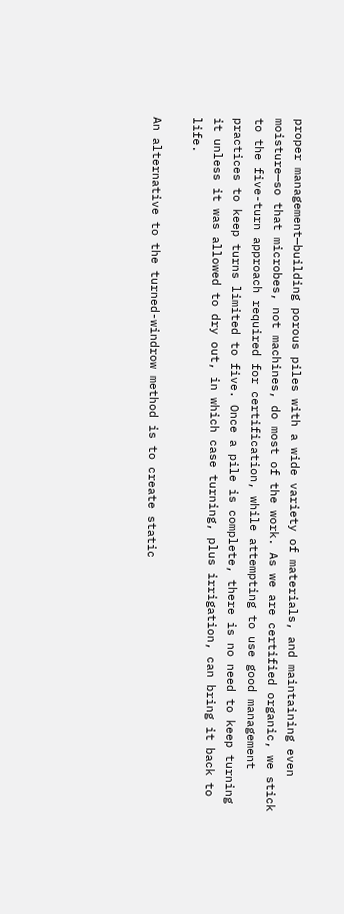proper management—building porous piles with a wide variety of materials, and maintaining even moisture—so that microbes, not machines, do most of the work. As we are certified organic, we stick to the five-turn approach required for certification, while attempting to use good management practices to keep turns limited to five. Once a pile is complete, there is no need to keep turning it unless it was allowed to dry out, in which case turning, plus irrigation, can bring it back to life.

An alternative to the turned-windrow method is to create static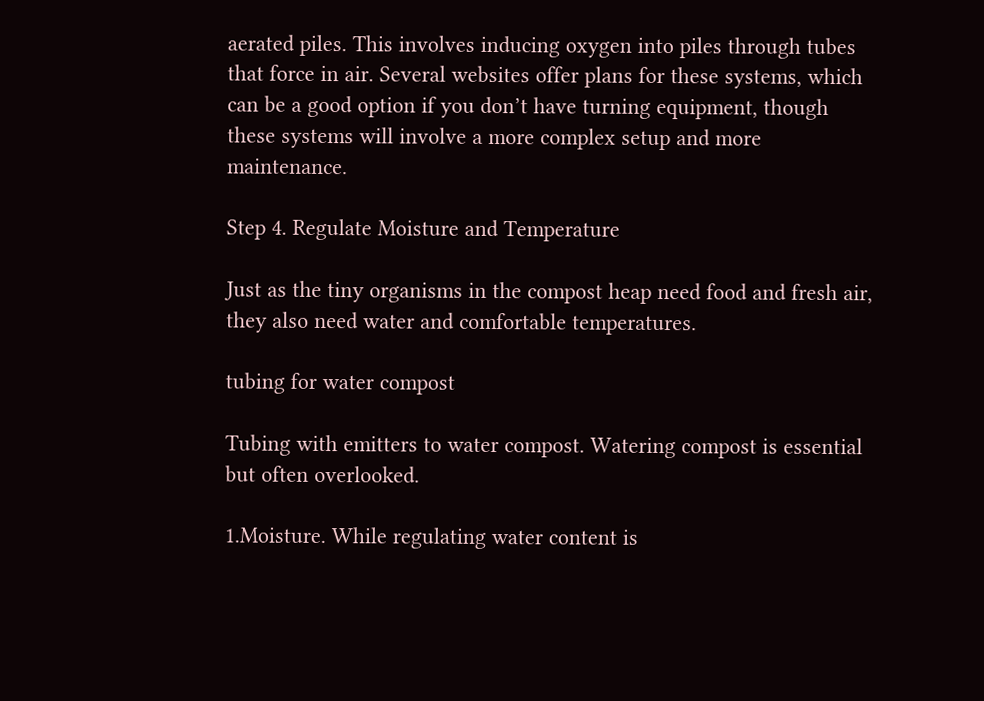aerated piles. This involves inducing oxygen into piles through tubes that force in air. Several websites offer plans for these systems, which can be a good option if you don’t have turning equipment, though these systems will involve a more complex setup and more maintenance.

Step 4. Regulate Moisture and Temperature

Just as the tiny organisms in the compost heap need food and fresh air, they also need water and comfortable temperatures.

tubing for water compost

Tubing with emitters to water compost. Watering compost is essential but often overlooked.

1.Moisture. While regulating water content is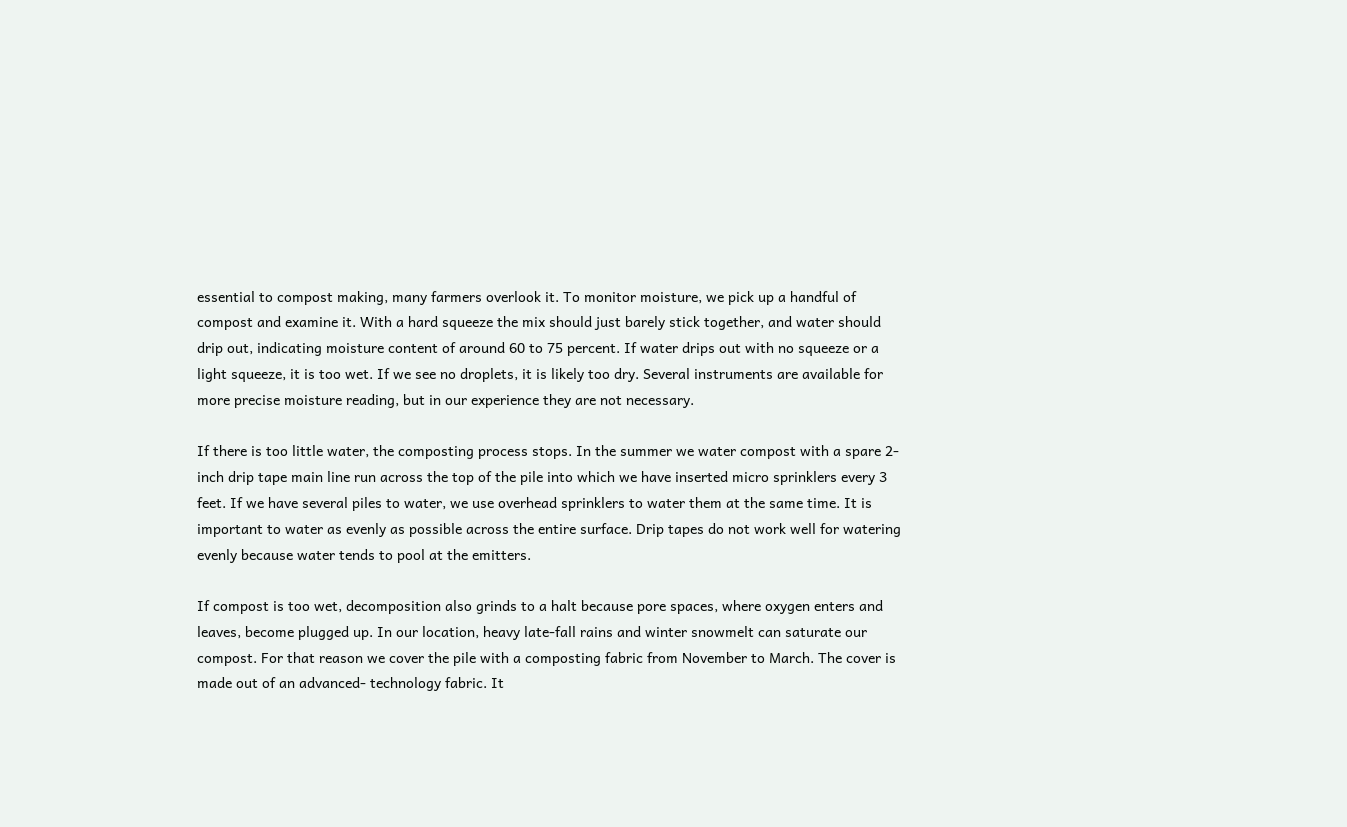essential to compost making, many farmers overlook it. To monitor moisture, we pick up a handful of compost and examine it. With a hard squeeze the mix should just barely stick together, and water should drip out, indicating moisture content of around 60 to 75 percent. If water drips out with no squeeze or a light squeeze, it is too wet. If we see no droplets, it is likely too dry. Several instruments are available for more precise moisture reading, but in our experience they are not necessary.

If there is too little water, the composting process stops. In the summer we water compost with a spare 2-inch drip tape main line run across the top of the pile into which we have inserted micro sprinklers every 3 feet. If we have several piles to water, we use overhead sprinklers to water them at the same time. It is important to water as evenly as possible across the entire surface. Drip tapes do not work well for watering evenly because water tends to pool at the emitters.

If compost is too wet, decomposition also grinds to a halt because pore spaces, where oxygen enters and leaves, become plugged up. In our location, heavy late-fall rains and winter snowmelt can saturate our compost. For that reason we cover the pile with a composting fabric from November to March. The cover is made out of an advanced- technology fabric. It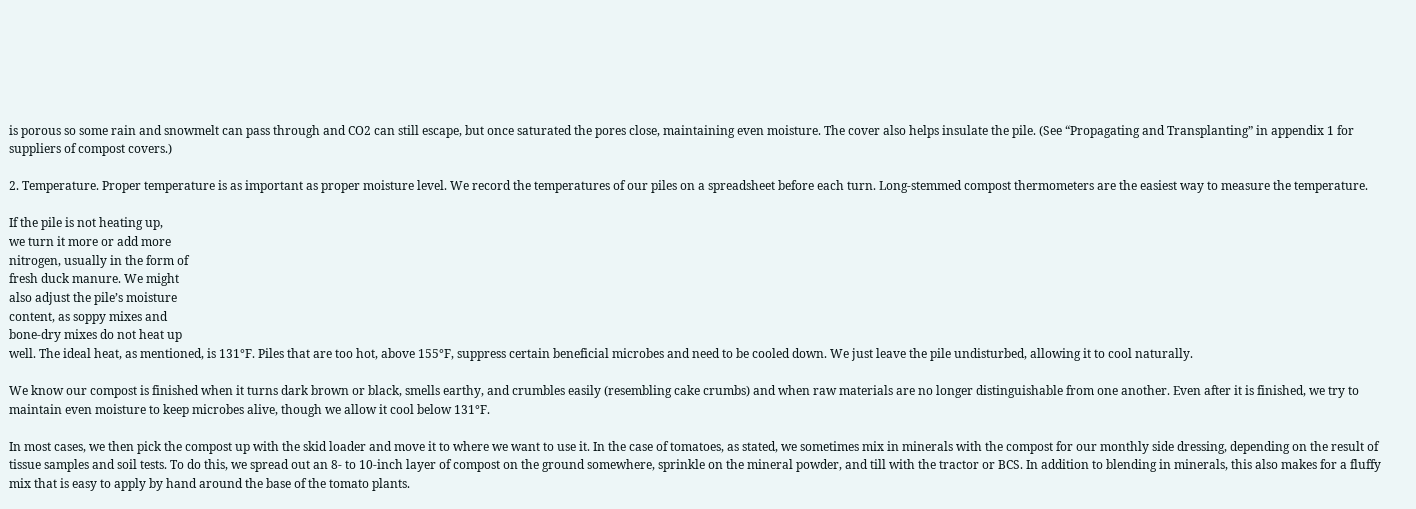is porous so some rain and snowmelt can pass through and CO2 can still escape, but once saturated the pores close, maintaining even moisture. The cover also helps insulate the pile. (See “Propagating and Transplanting” in appendix 1 for suppliers of compost covers.)

2. Temperature. Proper temperature is as important as proper moisture level. We record the temperatures of our piles on a spreadsheet before each turn. Long-stemmed compost thermometers are the easiest way to measure the temperature.

If the pile is not heating up,
we turn it more or add more
nitrogen, usually in the form of
fresh duck manure. We might
also adjust the pile’s moisture
content, as soppy mixes and
bone-dry mixes do not heat up
well. The ideal heat, as mentioned, is 131°F. Piles that are too hot, above 155°F, suppress certain beneficial microbes and need to be cooled down. We just leave the pile undisturbed, allowing it to cool naturally.

We know our compost is finished when it turns dark brown or black, smells earthy, and crumbles easily (resembling cake crumbs) and when raw materials are no longer distinguishable from one another. Even after it is finished, we try to maintain even moisture to keep microbes alive, though we allow it cool below 131°F.

In most cases, we then pick the compost up with the skid loader and move it to where we want to use it. In the case of tomatoes, as stated, we sometimes mix in minerals with the compost for our monthly side dressing, depending on the result of tissue samples and soil tests. To do this, we spread out an 8- to 10-inch layer of compost on the ground somewhere, sprinkle on the mineral powder, and till with the tractor or BCS. In addition to blending in minerals, this also makes for a fluffy mix that is easy to apply by hand around the base of the tomato plants.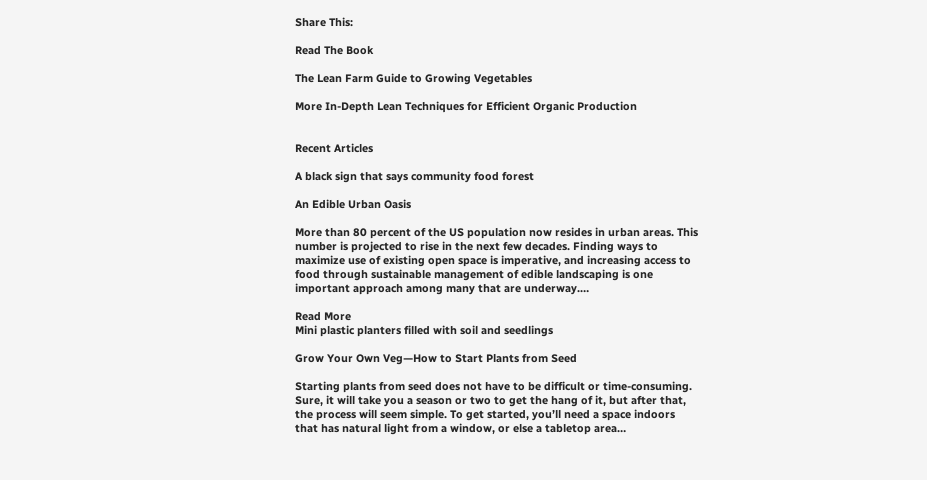Share This:

Read The Book

The Lean Farm Guide to Growing Vegetables

More In-Depth Lean Techniques for Efficient Organic Production


Recent Articles

A black sign that says community food forest

An Edible Urban Oasis

More than 80 percent of the US population now resides in urban areas. This number is projected to rise in the next few decades. Finding ways to maximize use of existing open space is imperative, and increasing access to food through sustainable management of edible landscaping is one important approach among many that are underway.…

Read More
Mini plastic planters filled with soil and seedlings

Grow Your Own Veg—How to Start Plants from Seed

Starting plants from seed does not have to be difficult or time-consuming. Sure, it will take you a season or two to get the hang of it, but after that, the process will seem simple. To get started, you’ll need a space indoors that has natural light from a window, or else a tabletop area…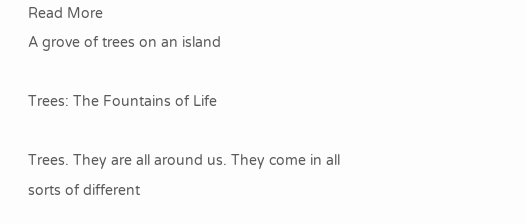Read More
A grove of trees on an island

Trees: The Fountains of Life

Trees. They are all around us. They come in all sorts of different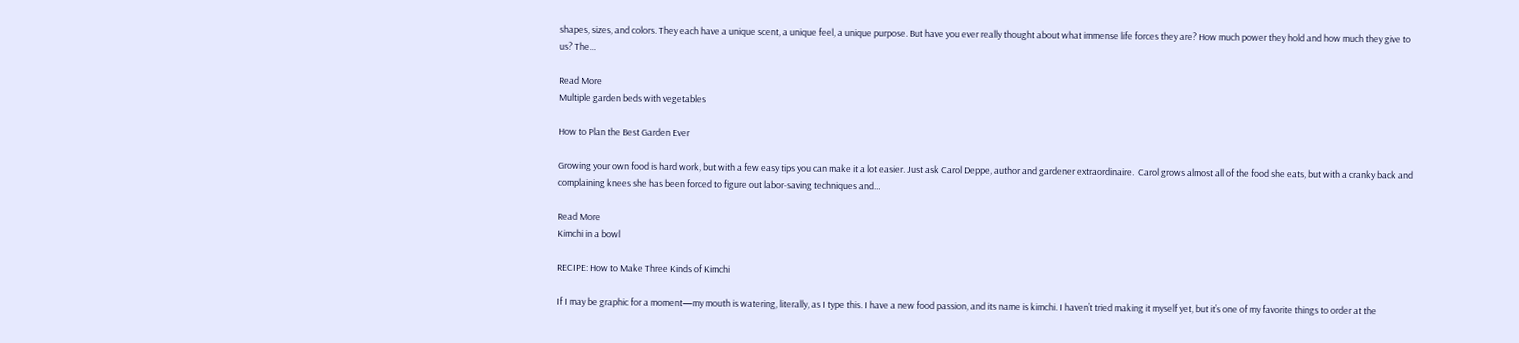shapes, sizes, and colors. They each have a unique scent, a unique feel, a unique purpose. But have you ever really thought about what immense life forces they are? How much power they hold and how much they give to us? The…

Read More
Multiple garden beds with vegetables

How to Plan the Best Garden Ever

Growing your own food is hard work, but with a few easy tips you can make it a lot easier. Just ask Carol Deppe, author and gardener extraordinaire.  Carol grows almost all of the food she eats, but with a cranky back and complaining knees she has been forced to figure out labor-saving techniques and…

Read More
Kimchi in a bowl

RECIPE: How to Make Three Kinds of Kimchi

If I may be graphic for a moment—my mouth is watering, literally, as I type this. I have a new food passion, and its name is kimchi. I haven’t tried making it myself yet, but it’s one of my favorite things to order at the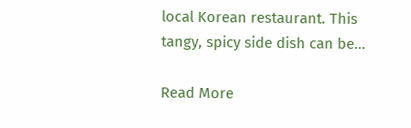local Korean restaurant. This tangy, spicy side dish can be…

Read More